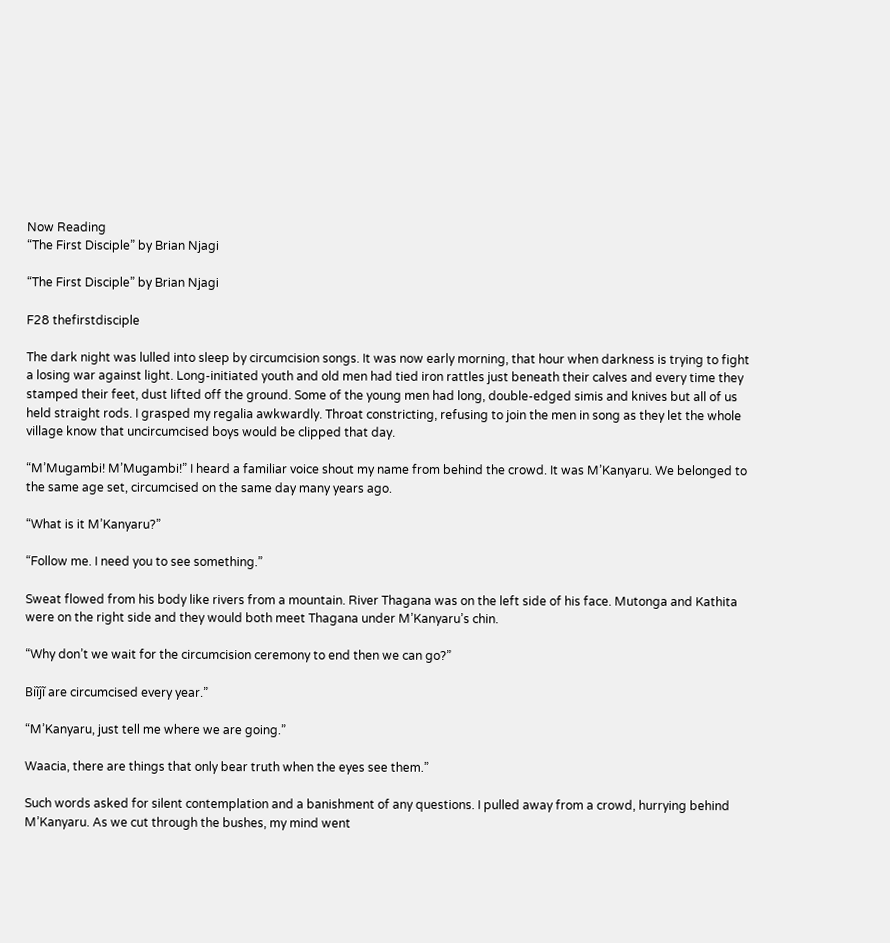Now Reading
“The First Disciple” by Brian Njagi

“The First Disciple” by Brian Njagi

F28 thefirstdisciple

The dark night was lulled into sleep by circumcision songs. It was now early morning, that hour when darkness is trying to fight a losing war against light. Long-initiated youth and old men had tied iron rattles just beneath their calves and every time they stamped their feet, dust lifted off the ground. Some of the young men had long, double-edged simis and knives but all of us held straight rods. I grasped my regalia awkwardly. Throat constricting, refusing to join the men in song as they let the whole village know that uncircumcised boys would be clipped that day.

“M’Mugambi! M’Mugambi!” I heard a familiar voice shout my name from behind the crowd. It was M’Kanyaru. We belonged to the same age set, circumcised on the same day many years ago.

“What is it M’Kanyaru?”

“Follow me. I need you to see something.”

Sweat flowed from his body like rivers from a mountain. River Thagana was on the left side of his face. Mutonga and Kathita were on the right side and they would both meet Thagana under M’Kanyaru’s chin.

“Why don’t we wait for the circumcision ceremony to end then we can go?”

Biĩjĩ are circumcised every year.”

“M’Kanyaru, just tell me where we are going.”

Waacia, there are things that only bear truth when the eyes see them.”

Such words asked for silent contemplation and a banishment of any questions. I pulled away from a crowd, hurrying behind M’Kanyaru. As we cut through the bushes, my mind went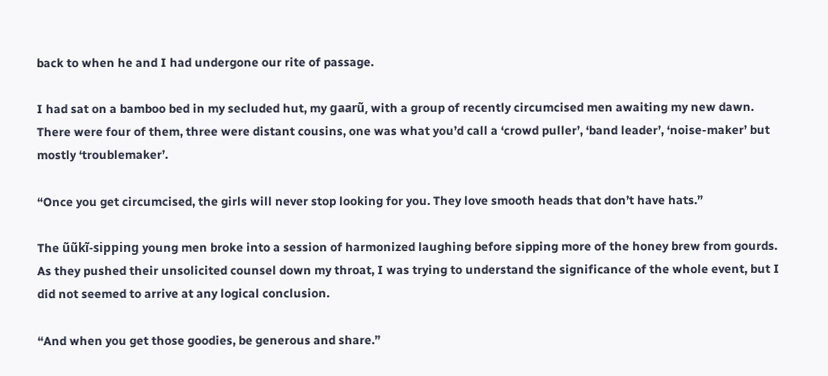back to when he and I had undergone our rite of passage.

I had sat on a bamboo bed in my secluded hut, my gaarũ, with a group of recently circumcised men awaiting my new dawn. There were four of them, three were distant cousins, one was what you’d call a ‘crowd puller’, ‘band leader’, ‘noise-maker’ but mostly ‘troublemaker’.

“Once you get circumcised, the girls will never stop looking for you. They love smooth heads that don’t have hats.”

The ũũkĩ-sipping young men broke into a session of harmonized laughing before sipping more of the honey brew from gourds. As they pushed their unsolicited counsel down my throat, I was trying to understand the significance of the whole event, but I did not seemed to arrive at any logical conclusion.

“And when you get those goodies, be generous and share.”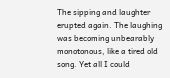The sipping and laughter erupted again. The laughing was becoming unbearably monotonous, like a tired old song. Yet all I could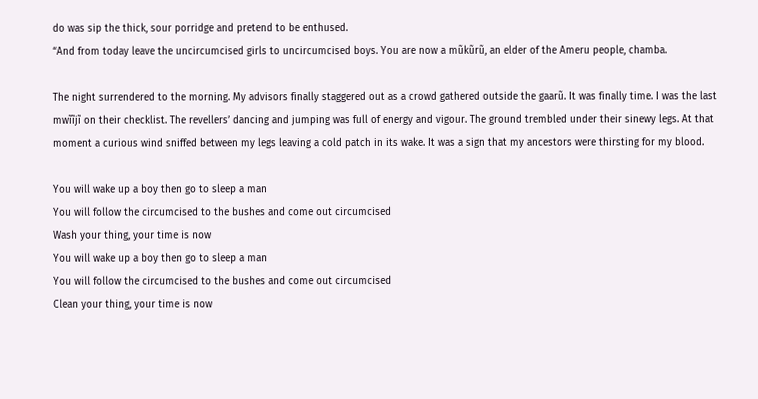do was sip the thick, sour porridge and pretend to be enthused.
“And from today leave the uncircumcised girls to uncircumcised boys. You are now a mũkũrũ, an elder of the Ameru people, chamba.

The night surrendered to the morning. My advisors finally staggered out as a crowd gathered outside the gaarũ. It was finally time. I was the last mwĩĩjĩ on their checklist. The revellers’ dancing and jumping was full of energy and vigour. The ground trembled under their sinewy legs. At that moment a curious wind sniffed between my legs leaving a cold patch in its wake. It was a sign that my ancestors were thirsting for my blood.

You will wake up a boy then go to sleep a man
You will follow the circumcised to the bushes and come out circumcised
Wash your thing, your time is now
You will wake up a boy then go to sleep a man
You will follow the circumcised to the bushes and come out circumcised
Clean your thing, your time is now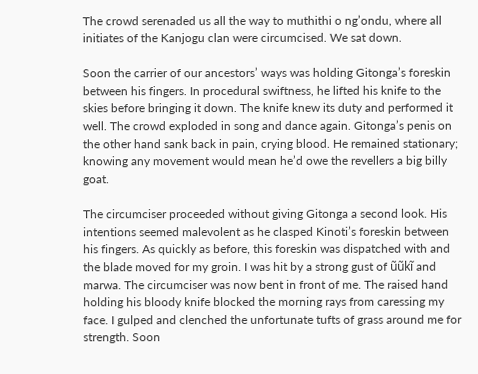The crowd serenaded us all the way to muthithi o ng’ondu, where all initiates of the Kanjogu clan were circumcised. We sat down.

Soon the carrier of our ancestors’ ways was holding Gitonga’s foreskin between his fingers. In procedural swiftness, he lifted his knife to the skies before bringing it down. The knife knew its duty and performed it well. The crowd exploded in song and dance again. Gitonga’s penis on the other hand sank back in pain, crying blood. He remained stationary; knowing any movement would mean he’d owe the revellers a big billy goat.

The circumciser proceeded without giving Gitonga a second look. His intentions seemed malevolent as he clasped Kinoti’s foreskin between his fingers. As quickly as before, this foreskin was dispatched with and the blade moved for my groin. I was hit by a strong gust of ũũkĩ and marwa. The circumciser was now bent in front of me. The raised hand holding his bloody knife blocked the morning rays from caressing my face. I gulped and clenched the unfortunate tufts of grass around me for strength. Soon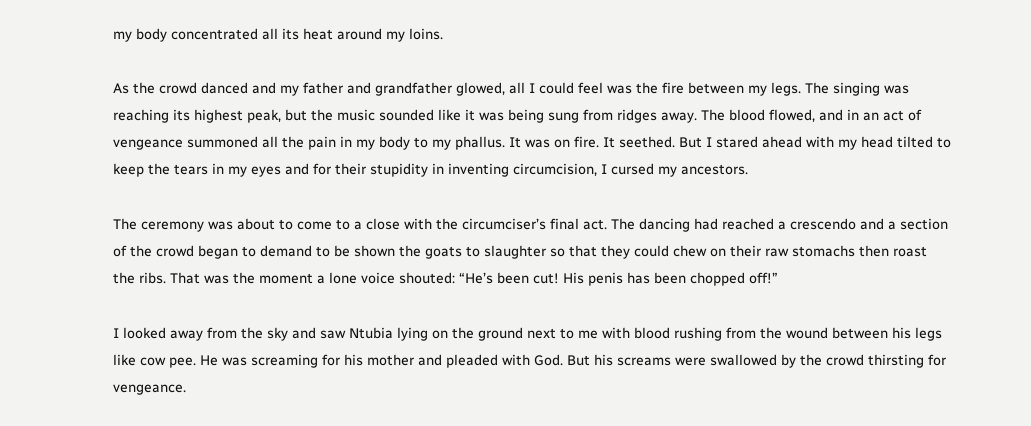my body concentrated all its heat around my loins.

As the crowd danced and my father and grandfather glowed, all I could feel was the fire between my legs. The singing was reaching its highest peak, but the music sounded like it was being sung from ridges away. The blood flowed, and in an act of vengeance summoned all the pain in my body to my phallus. It was on fire. It seethed. But I stared ahead with my head tilted to keep the tears in my eyes and for their stupidity in inventing circumcision, I cursed my ancestors.

The ceremony was about to come to a close with the circumciser’s final act. The dancing had reached a crescendo and a section of the crowd began to demand to be shown the goats to slaughter so that they could chew on their raw stomachs then roast the ribs. That was the moment a lone voice shouted: “He’s been cut! His penis has been chopped off!”

I looked away from the sky and saw Ntubia lying on the ground next to me with blood rushing from the wound between his legs like cow pee. He was screaming for his mother and pleaded with God. But his screams were swallowed by the crowd thirsting for vengeance.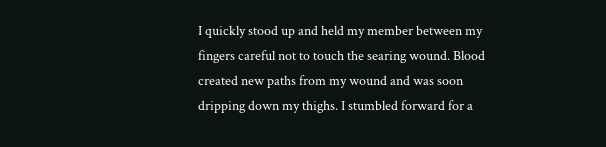I quickly stood up and held my member between my fingers careful not to touch the searing wound. Blood created new paths from my wound and was soon dripping down my thighs. I stumbled forward for a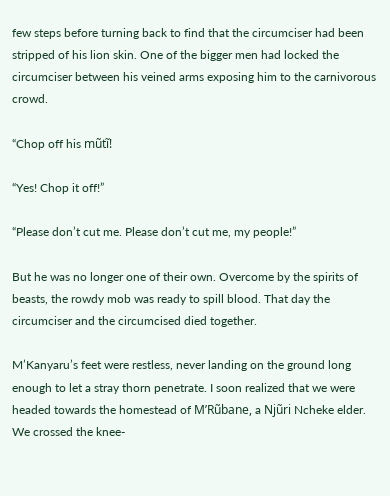few steps before turning back to find that the circumciser had been stripped of his lion skin. One of the bigger men had locked the circumciser between his veined arms exposing him to the carnivorous crowd.

“Chop off his mũtĩ!

“Yes! Chop it off!”

“Please don’t cut me. Please don’t cut me, my people!”

But he was no longer one of their own. Overcome by the spirits of beasts, the rowdy mob was ready to spill blood. That day the circumciser and the circumcised died together.

M’Kanyaru’s feet were restless, never landing on the ground long enough to let a stray thorn penetrate. I soon realized that we were headed towards the homestead of M’Rũbane, a Njũri Ncheke elder. We crossed the knee-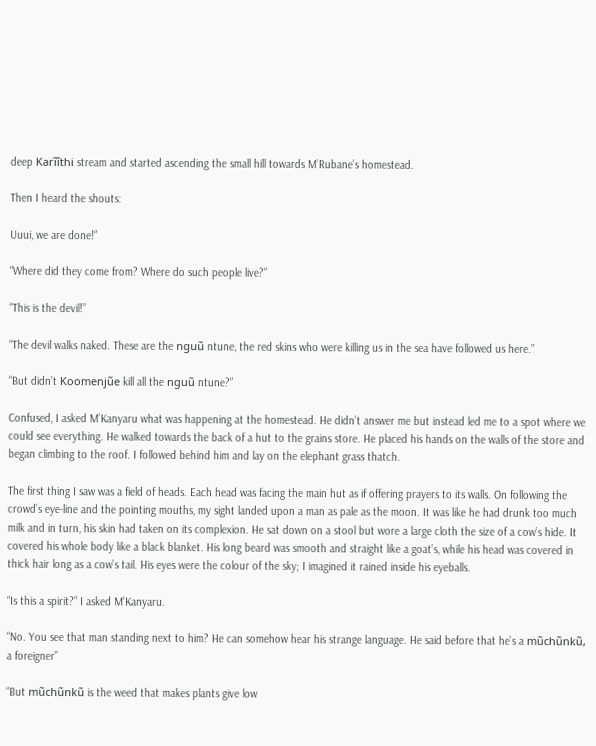deep Karĩĩthi stream and started ascending the small hill towards M’Rubane’s homestead.

Then I heard the shouts:

Uuui, we are done!”

“Where did they come from? Where do such people live?”

“This is the devil!”

“The devil walks naked. These are the nguũ ntune, the red skins who were killing us in the sea have followed us here.”

“But didn’t Koomenjũe kill all the nguũ ntune?”

Confused, I asked M’Kanyaru what was happening at the homestead. He didn’t answer me but instead led me to a spot where we could see everything. He walked towards the back of a hut to the grains store. He placed his hands on the walls of the store and began climbing to the roof. I followed behind him and lay on the elephant grass thatch.

The first thing I saw was a field of heads. Each head was facing the main hut as if offering prayers to its walls. On following the crowd’s eye-line and the pointing mouths, my sight landed upon a man as pale as the moon. It was like he had drunk too much milk and in turn, his skin had taken on its complexion. He sat down on a stool but wore a large cloth the size of a cow’s hide. It covered his whole body like a black blanket. His long beard was smooth and straight like a goat’s, while his head was covered in thick hair long as a cow’s tail. His eyes were the colour of the sky; I imagined it rained inside his eyeballs.

“Is this a spirit?” I asked M’Kanyaru.

“No. You see that man standing next to him? He can somehow hear his strange language. He said before that he’s a mũchũnkũ, a foreigner”

“But mũchũnkũ is the weed that makes plants give low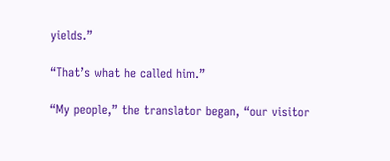yields.”

“That’s what he called him.”

“My people,” the translator began, “our visitor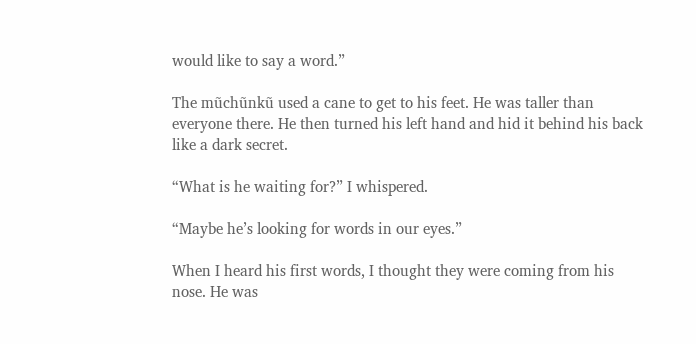would like to say a word.”

The mũchũnkũ used a cane to get to his feet. He was taller than everyone there. He then turned his left hand and hid it behind his back like a dark secret.

“What is he waiting for?” I whispered.

“Maybe he’s looking for words in our eyes.”

When I heard his first words, I thought they were coming from his nose. He was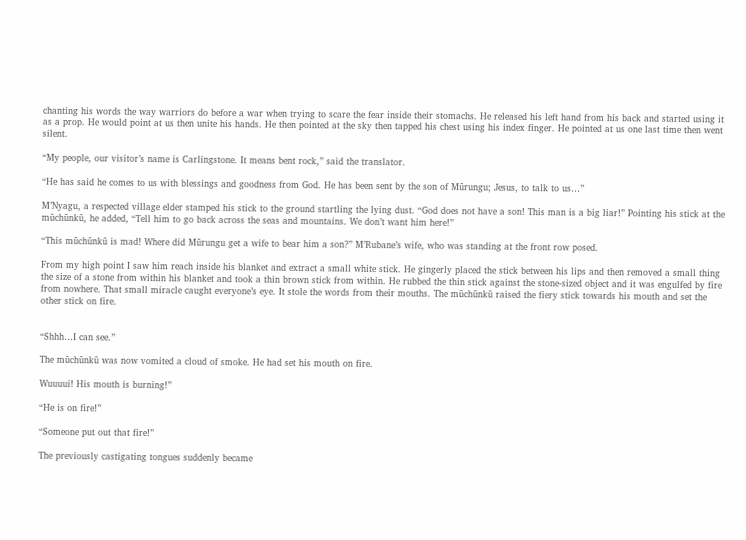chanting his words the way warriors do before a war when trying to scare the fear inside their stomachs. He released his left hand from his back and started using it as a prop. He would point at us then unite his hands. He then pointed at the sky then tapped his chest using his index finger. He pointed at us one last time then went silent.

“My people, our visitor’s name is Carlingstone. It means bent rock,” said the translator.

“He has said he comes to us with blessings and goodness from God. He has been sent by the son of Mũrungu; Jesus, to talk to us…”

M’Nyagu, a respected village elder stamped his stick to the ground startling the lying dust. “God does not have a son! This man is a big liar!” Pointing his stick at the mũchũnkũ, he added, “Tell him to go back across the seas and mountains. We don’t want him here!”

“This mũchũnkũ is mad! Where did Mũrungu get a wife to bear him a son?” M’Rubane’s wife, who was standing at the front row posed.

From my high point I saw him reach inside his blanket and extract a small white stick. He gingerly placed the stick between his lips and then removed a small thing the size of a stone from within his blanket and took a thin brown stick from within. He rubbed the thin stick against the stone-sized object and it was engulfed by fire from nowhere. That small miracle caught everyone’s eye. It stole the words from their mouths. The mũchũnkũ raised the fiery stick towards his mouth and set the other stick on fire.


“Shhh…I can see.”

The mũchũnkũ was now vomited a cloud of smoke. He had set his mouth on fire.

Wuuuui! His mouth is burning!”

“He is on fire!”

“Someone put out that fire!”

The previously castigating tongues suddenly became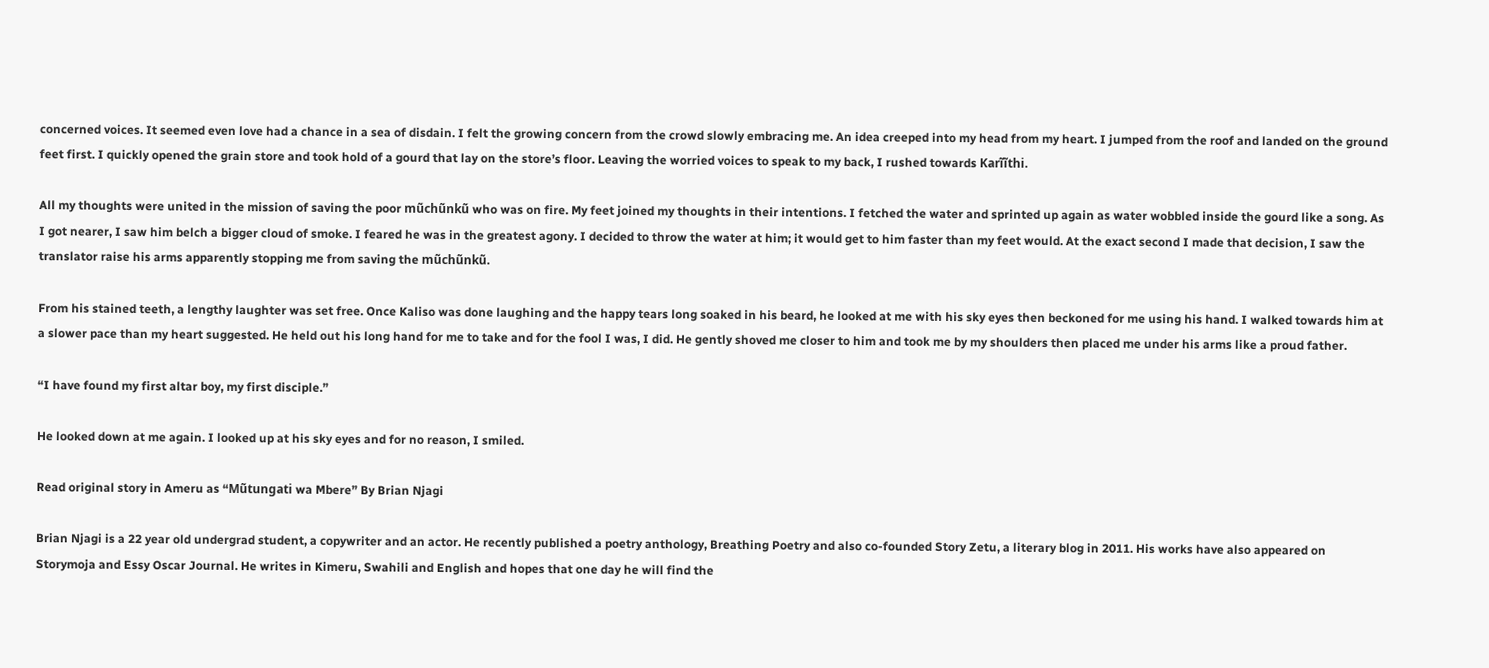concerned voices. It seemed even love had a chance in a sea of disdain. I felt the growing concern from the crowd slowly embracing me. An idea creeped into my head from my heart. I jumped from the roof and landed on the ground feet first. I quickly opened the grain store and took hold of a gourd that lay on the store’s floor. Leaving the worried voices to speak to my back, I rushed towards Karĩĩthi.

All my thoughts were united in the mission of saving the poor mũchũnkũ who was on fire. My feet joined my thoughts in their intentions. I fetched the water and sprinted up again as water wobbled inside the gourd like a song. As I got nearer, I saw him belch a bigger cloud of smoke. I feared he was in the greatest agony. I decided to throw the water at him; it would get to him faster than my feet would. At the exact second I made that decision, I saw the translator raise his arms apparently stopping me from saving the mũchũnkũ.

From his stained teeth, a lengthy laughter was set free. Once Kaliso was done laughing and the happy tears long soaked in his beard, he looked at me with his sky eyes then beckoned for me using his hand. I walked towards him at a slower pace than my heart suggested. He held out his long hand for me to take and for the fool I was, I did. He gently shoved me closer to him and took me by my shoulders then placed me under his arms like a proud father.

“I have found my first altar boy, my first disciple.”

He looked down at me again. I looked up at his sky eyes and for no reason, I smiled.

Read original story in Ameru as “Mũtungati wa Mbere” By Brian Njagi

Brian Njagi is a 22 year old undergrad student, a copywriter and an actor. He recently published a poetry anthology, Breathing Poetry and also co-founded Story Zetu, a literary blog in 2011. His works have also appeared on Storymoja and Essy Oscar Journal. He writes in Kimeru, Swahili and English and hopes that one day he will find the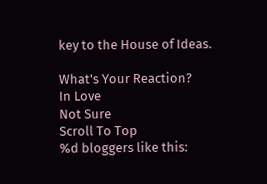key to the House of Ideas.

What's Your Reaction?
In Love
Not Sure
Scroll To Top
%d bloggers like this: